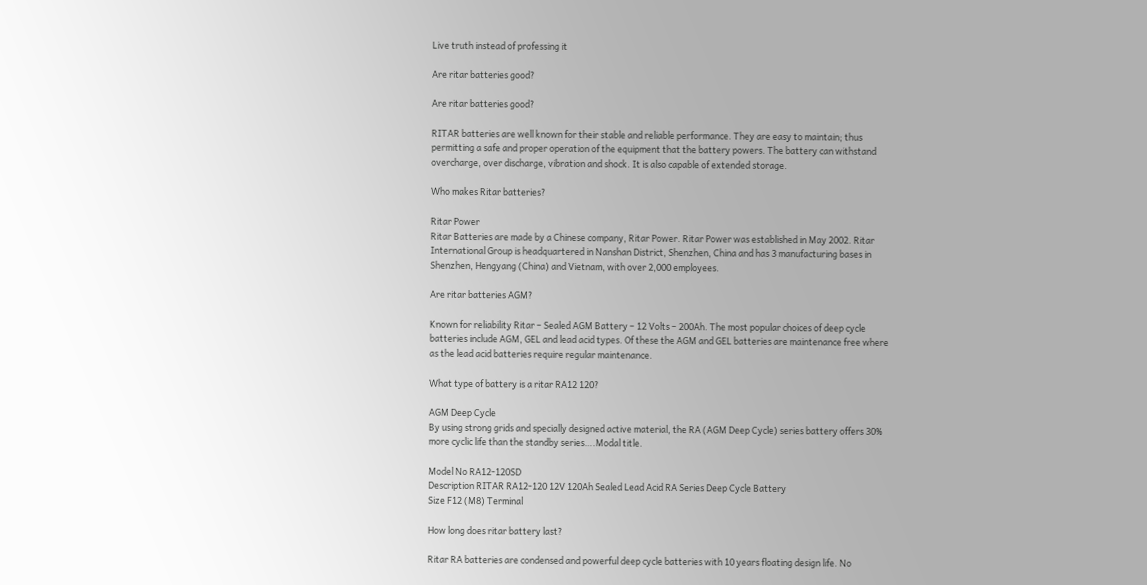Live truth instead of professing it

Are ritar batteries good?

Are ritar batteries good?

RITAR batteries are well known for their stable and reliable performance. They are easy to maintain; thus permitting a safe and proper operation of the equipment that the battery powers. The battery can withstand overcharge, over discharge, vibration and shock. It is also capable of extended storage.

Who makes Ritar batteries?

Ritar Power
Ritar Batteries are made by a Chinese company, Ritar Power. Ritar Power was established in May 2002. Ritar International Group is headquartered in Nanshan District, Shenzhen, China and has 3 manufacturing bases in Shenzhen, Hengyang (China) and Vietnam, with over 2,000 employees.

Are ritar batteries AGM?

Known for reliability Ritar – Sealed AGM Battery – 12 Volts – 200Ah. The most popular choices of deep cycle batteries include AGM, GEL and lead acid types. Of these the AGM and GEL batteries are maintenance free where as the lead acid batteries require regular maintenance.

What type of battery is a ritar RA12 120?

AGM Deep Cycle
By using strong grids and specially designed active material, the RA (AGM Deep Cycle) series battery offers 30% more cyclic life than the standby series….Modal title.

Model No RA12-120SD
Description RITAR RA12-120 12V 120Ah Sealed Lead Acid RA Series Deep Cycle Battery
Size F12 (M8) Terminal

How long does ritar battery last?

Ritar RA batteries are condensed and powerful deep cycle batteries with 10 years floating design life. No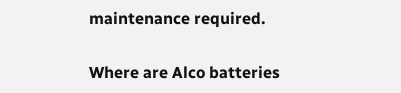maintenance required.

Where are Alco batteries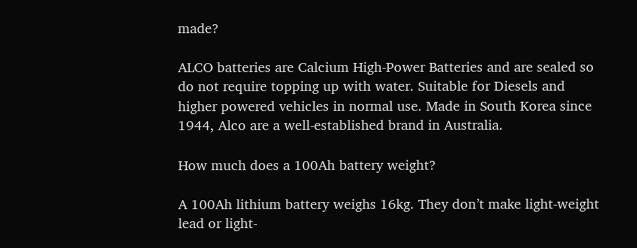made?

ALCO batteries are Calcium High-Power Batteries and are sealed so do not require topping up with water. Suitable for Diesels and higher powered vehicles in normal use. Made in South Korea since 1944, Alco are a well-established brand in Australia.

How much does a 100Ah battery weight?

A 100Ah lithium battery weighs 16kg. They don’t make light-weight lead or light-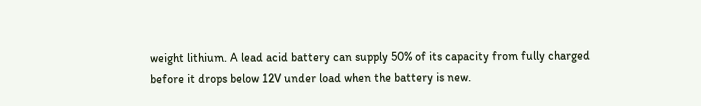weight lithium. A lead acid battery can supply 50% of its capacity from fully charged before it drops below 12V under load when the battery is new.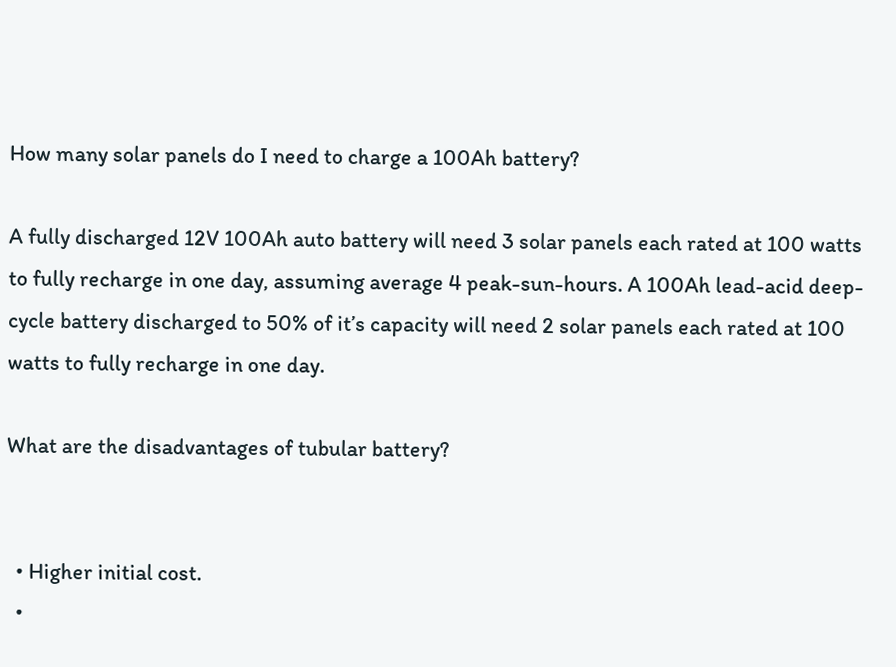How many solar panels do I need to charge a 100Ah battery?

A fully discharged 12V 100Ah auto battery will need 3 solar panels each rated at 100 watts to fully recharge in one day, assuming average 4 peak-sun-hours. A 100Ah lead-acid deep-cycle battery discharged to 50% of it’s capacity will need 2 solar panels each rated at 100 watts to fully recharge in one day.

What are the disadvantages of tubular battery?


  • Higher initial cost.
  •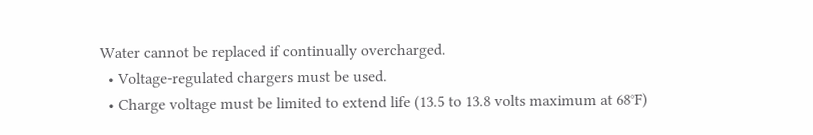Water cannot be replaced if continually overcharged.
  • Voltage-regulated chargers must be used.
  • Charge voltage must be limited to extend life (13.5 to 13.8 volts maximum at 68°F)